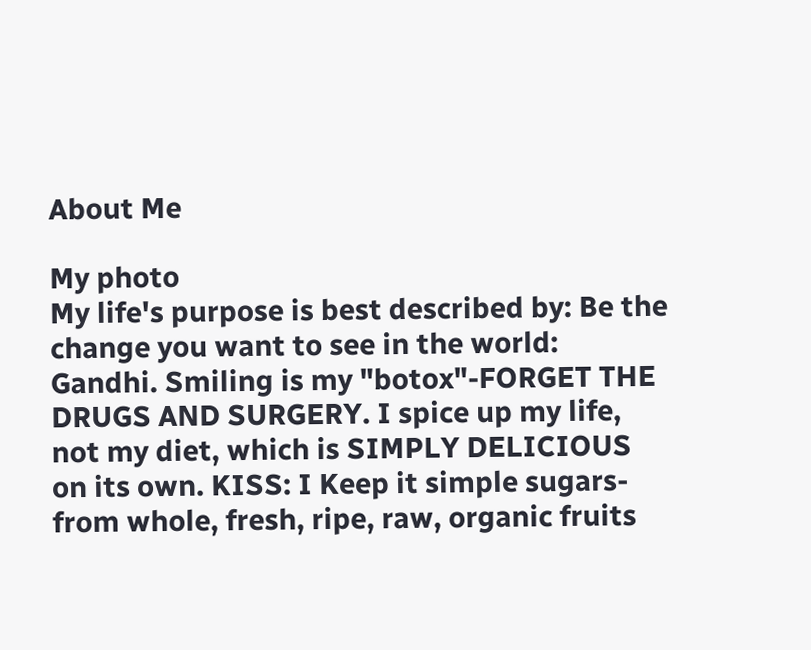About Me

My photo
My life's purpose is best described by: Be the change you want to see in the world: Gandhi. Smiling is my "botox"-FORGET THE DRUGS AND SURGERY. I spice up my life, not my diet, which is SIMPLY DELICIOUS on its own. KISS: I Keep it simple sugars-from whole, fresh, ripe, raw, organic fruits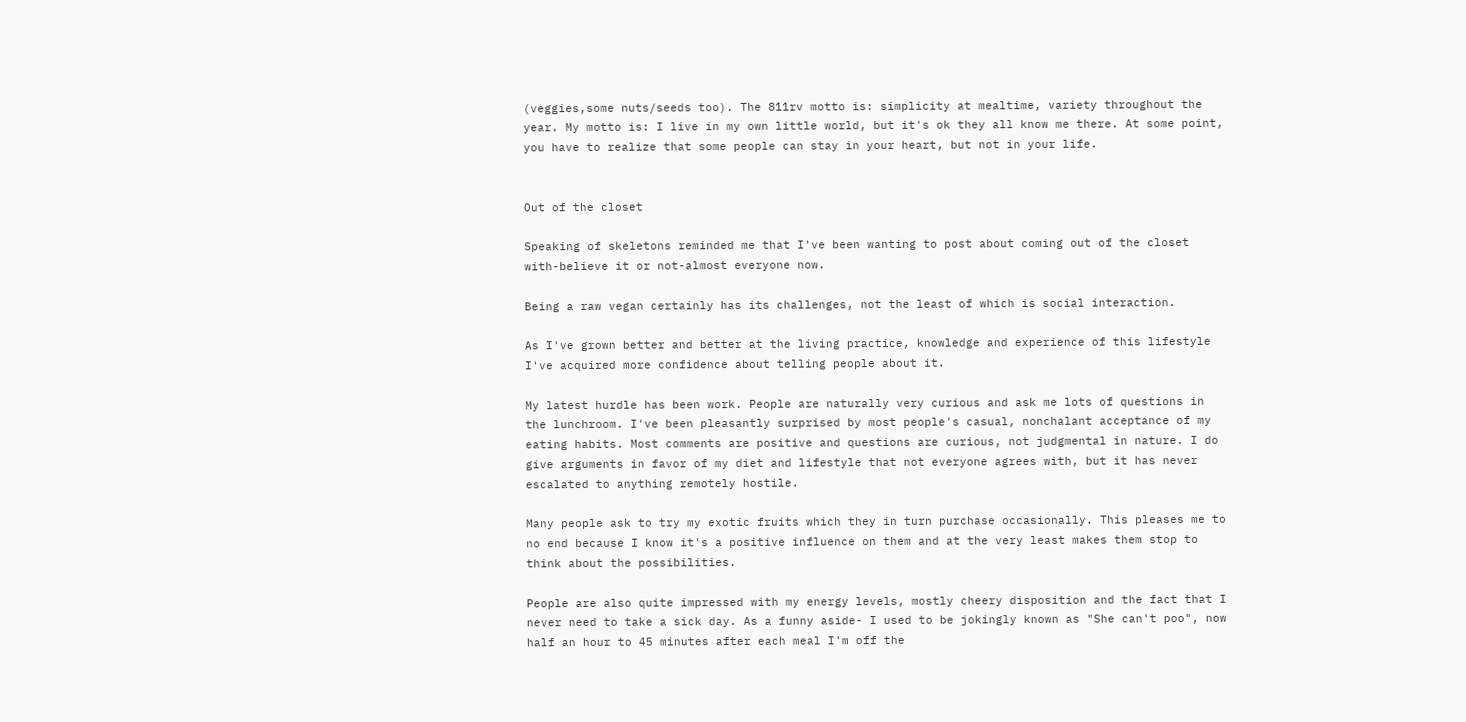(veggies,some nuts/seeds too). The 811rv motto is: simplicity at mealtime, variety throughout the year. My motto is: I live in my own little world, but it's ok they all know me there. At some point, you have to realize that some people can stay in your heart, but not in your life.


Out of the closet

Speaking of skeletons reminded me that I've been wanting to post about coming out of the closet with-believe it or not-almost everyone now.

Being a raw vegan certainly has its challenges, not the least of which is social interaction.

As I've grown better and better at the living practice, knowledge and experience of this lifestyle I've acquired more confidence about telling people about it.

My latest hurdle has been work. People are naturally very curious and ask me lots of questions in the lunchroom. I've been pleasantly surprised by most people's casual, nonchalant acceptance of my eating habits. Most comments are positive and questions are curious, not judgmental in nature. I do give arguments in favor of my diet and lifestyle that not everyone agrees with, but it has never escalated to anything remotely hostile.

Many people ask to try my exotic fruits which they in turn purchase occasionally. This pleases me to no end because I know it's a positive influence on them and at the very least makes them stop to think about the possibilities.

People are also quite impressed with my energy levels, mostly cheery disposition and the fact that I never need to take a sick day. As a funny aside- I used to be jokingly known as "She can't poo", now half an hour to 45 minutes after each meal I'm off the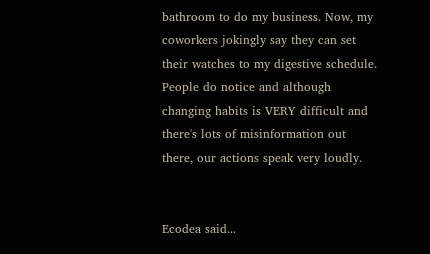bathroom to do my business. Now, my coworkers jokingly say they can set their watches to my digestive schedule. People do notice and although changing habits is VERY difficult and there's lots of misinformation out there, our actions speak very loudly.


Ecodea said...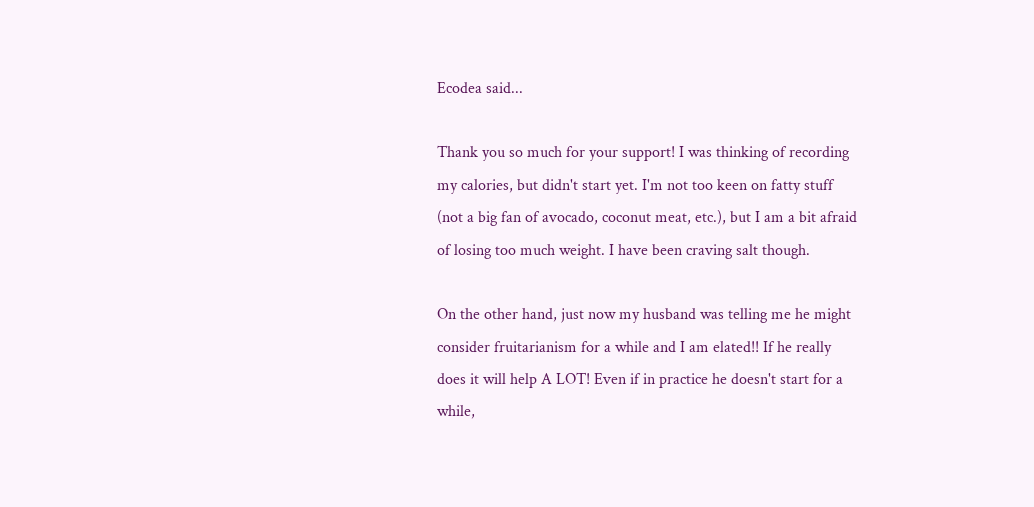Ecodea said...

Thank you so much for your support! I was thinking of recording my calories, but didn't start yet. I'm not too keen on fatty stuff (not a big fan of avocado, coconut meat, etc.), but I am a bit afraid of losing too much weight. I have been craving salt though.

On the other hand, just now my husband was telling me he might consider fruitarianism for a while and I am elated!! If he really does it will help A LOT! Even if in practice he doesn't start for a while,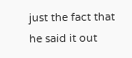just the fact that he said it out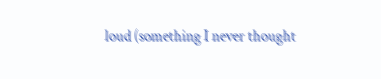loud (something I never thought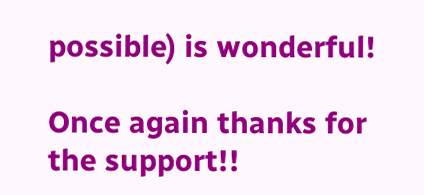possible) is wonderful!

Once again thanks for the support!!